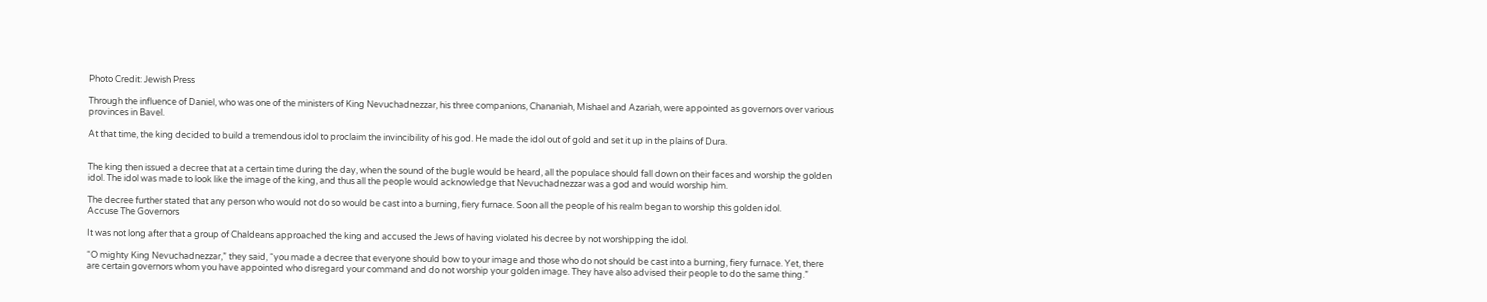Photo Credit: Jewish Press

Through the influence of Daniel, who was one of the ministers of King Nevuchadnezzar, his three companions, Chananiah, Mishael and Azariah, were appointed as governors over various provinces in Bavel.

At that time, the king decided to build a tremendous idol to proclaim the invincibility of his god. He made the idol out of gold and set it up in the plains of Dura.


The king then issued a decree that at a certain time during the day, when the sound of the bugle would be heard, all the populace should fall down on their faces and worship the golden idol. The idol was made to look like the image of the king, and thus all the people would acknowledge that Nevuchadnezzar was a god and would worship him.

The decree further stated that any person who would not do so would be cast into a burning, fiery furnace. Soon all the people of his realm began to worship this golden idol.
Accuse The Governors

It was not long after that a group of Chaldeans approached the king and accused the Jews of having violated his decree by not worshipping the idol.

“O mighty King Nevuchadnezzar,” they said, “you made a decree that everyone should bow to your image and those who do not should be cast into a burning, fiery furnace. Yet, there are certain governors whom you have appointed who disregard your command and do not worship your golden image. They have also advised their people to do the same thing.”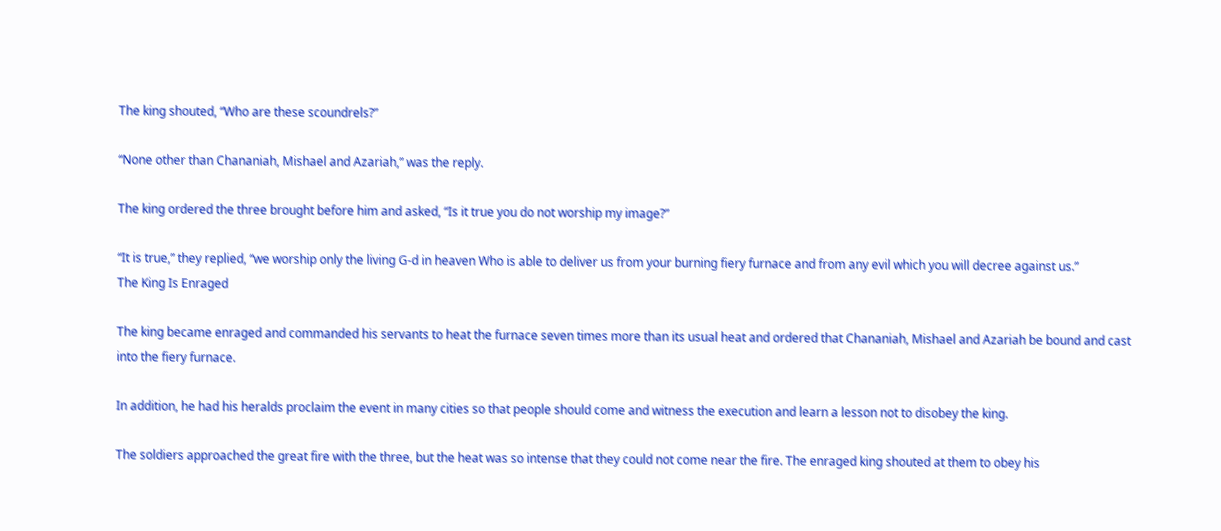The king shouted, “Who are these scoundrels?”

“None other than Chananiah, Mishael and Azariah,” was the reply.

The king ordered the three brought before him and asked, “Is it true you do not worship my image?”

“It is true,” they replied, “we worship only the living G-d in heaven Who is able to deliver us from your burning fiery furnace and from any evil which you will decree against us.”
The King Is Enraged

The king became enraged and commanded his servants to heat the furnace seven times more than its usual heat and ordered that Chananiah, Mishael and Azariah be bound and cast into the fiery furnace.

In addition, he had his heralds proclaim the event in many cities so that people should come and witness the execution and learn a lesson not to disobey the king.

The soldiers approached the great fire with the three, but the heat was so intense that they could not come near the fire. The enraged king shouted at them to obey his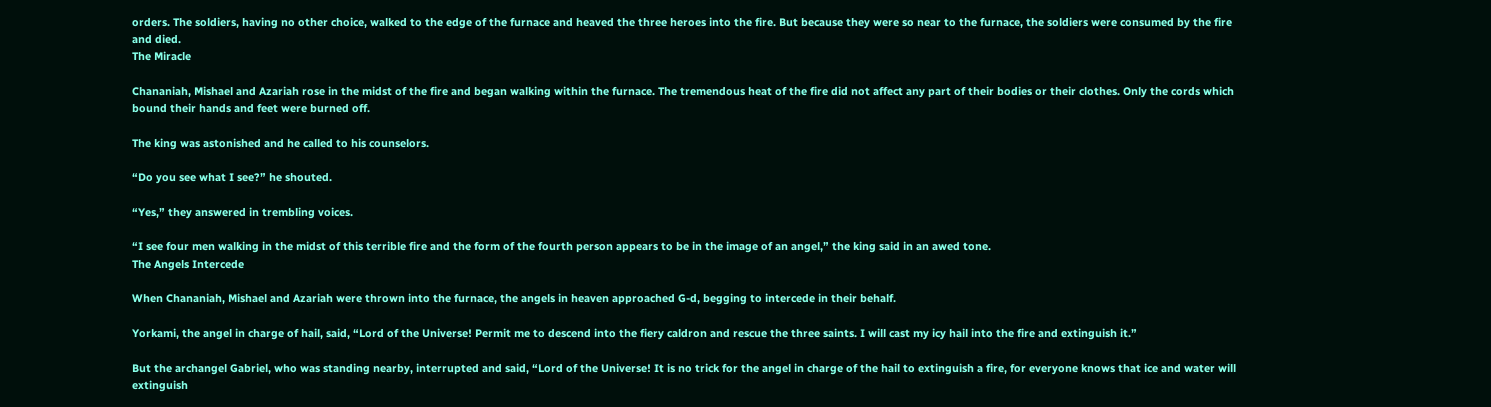orders. The soldiers, having no other choice, walked to the edge of the furnace and heaved the three heroes into the fire. But because they were so near to the furnace, the soldiers were consumed by the fire and died.
The Miracle

Chananiah, Mishael and Azariah rose in the midst of the fire and began walking within the furnace. The tremendous heat of the fire did not affect any part of their bodies or their clothes. Only the cords which bound their hands and feet were burned off.

The king was astonished and he called to his counselors.

“Do you see what I see?” he shouted.

“Yes,” they answered in trembling voices.

“I see four men walking in the midst of this terrible fire and the form of the fourth person appears to be in the image of an angel,” the king said in an awed tone.
The Angels Intercede

When Chananiah, Mishael and Azariah were thrown into the furnace, the angels in heaven approached G-d, begging to intercede in their behalf.

Yorkami, the angel in charge of hail, said, “Lord of the Universe! Permit me to descend into the fiery caldron and rescue the three saints. I will cast my icy hail into the fire and extinguish it.”

But the archangel Gabriel, who was standing nearby, interrupted and said, “Lord of the Universe! It is no trick for the angel in charge of the hail to extinguish a fire, for everyone knows that ice and water will extinguish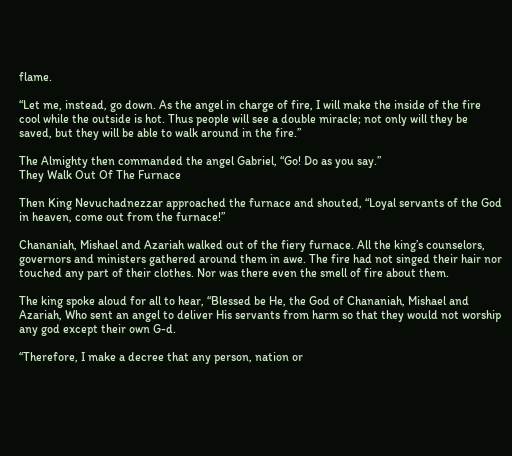flame.

“Let me, instead, go down. As the angel in charge of fire, I will make the inside of the fire cool while the outside is hot. Thus people will see a double miracle; not only will they be saved, but they will be able to walk around in the fire.”

The Almighty then commanded the angel Gabriel, “Go! Do as you say.”
They Walk Out Of The Furnace

Then King Nevuchadnezzar approached the furnace and shouted, “Loyal servants of the God in heaven, come out from the furnace!”

Chananiah, Mishael and Azariah walked out of the fiery furnace. All the king’s counselors, governors and ministers gathered around them in awe. The fire had not singed their hair nor touched any part of their clothes. Nor was there even the smell of fire about them.

The king spoke aloud for all to hear, “Blessed be He, the God of Chananiah, Mishael and Azariah, Who sent an angel to deliver His servants from harm so that they would not worship any god except their own G-d.

“Therefore, I make a decree that any person, nation or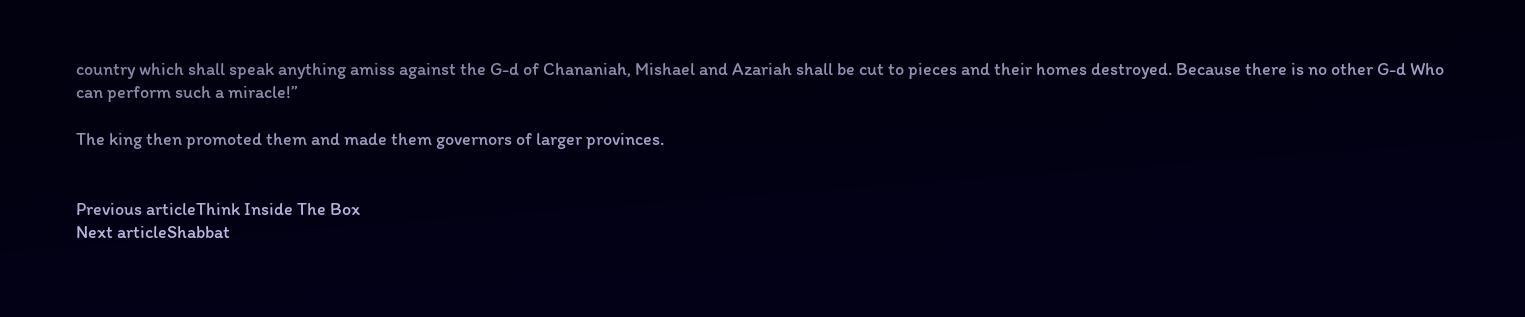country which shall speak anything amiss against the G-d of Chananiah, Mishael and Azariah shall be cut to pieces and their homes destroyed. Because there is no other G-d Who can perform such a miracle!”

The king then promoted them and made them governors of larger provinces.


Previous articleThink Inside The Box
Next articleShabbat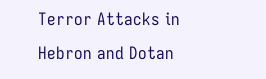Terror Attacks in Hebron and Dotan